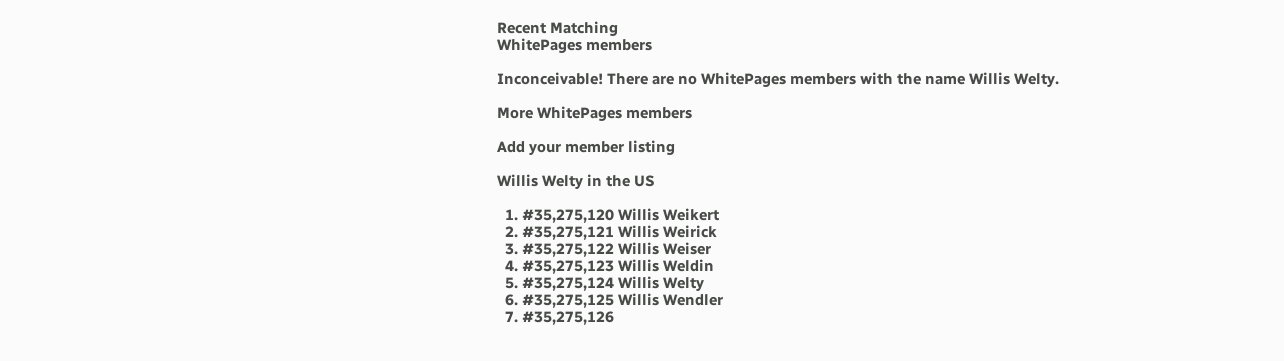Recent Matching
WhitePages members

Inconceivable! There are no WhitePages members with the name Willis Welty.

More WhitePages members

Add your member listing

Willis Welty in the US

  1. #35,275,120 Willis Weikert
  2. #35,275,121 Willis Weirick
  3. #35,275,122 Willis Weiser
  4. #35,275,123 Willis Weldin
  5. #35,275,124 Willis Welty
  6. #35,275,125 Willis Wendler
  7. #35,275,126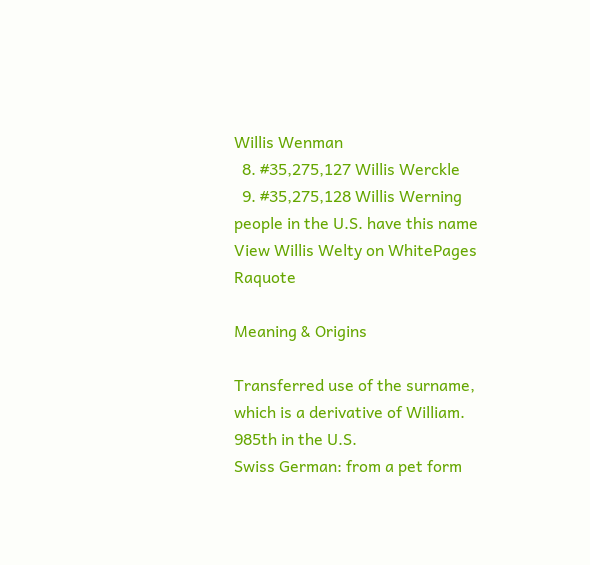Willis Wenman
  8. #35,275,127 Willis Werckle
  9. #35,275,128 Willis Werning
people in the U.S. have this name View Willis Welty on WhitePages Raquote

Meaning & Origins

Transferred use of the surname, which is a derivative of William.
985th in the U.S.
Swiss German: from a pet form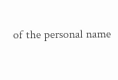of the personal name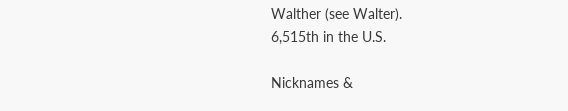Walther (see Walter).
6,515th in the U.S.

Nicknames &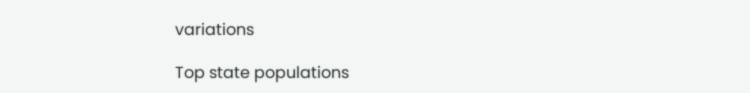variations

Top state populations